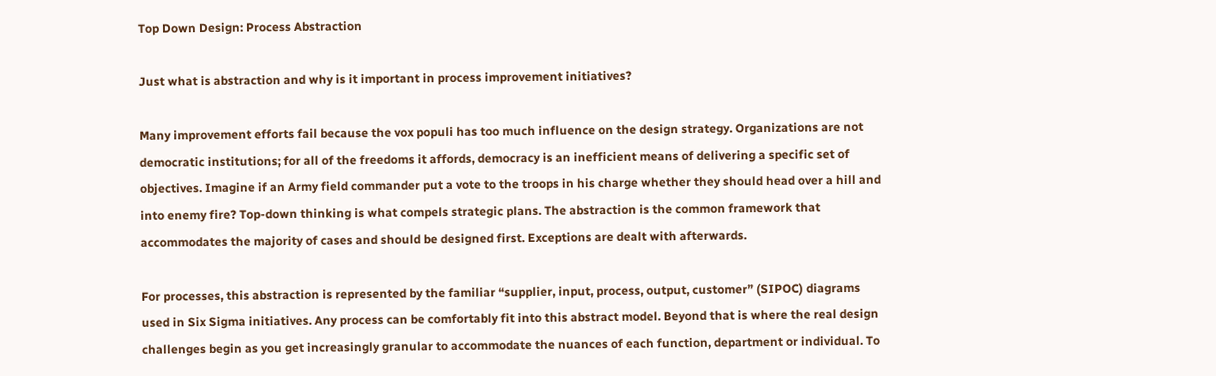Top Down Design: Process Abstraction

Just what is abstraction and why is it important in process improvement initiatives?

Many improvement efforts fail because the vox populi has too much influence on the design strategy. Organizations are not democratic institutions; for all of the freedoms it affords, democracy is an inefficient means of delivering a specific set of objectives. Imagine if an Army field commander put a vote to the troops in his charge whether they should head over a hill and into enemy fire? Top-down thinking is what compels strategic plans. The abstraction is the common framework that accommodates the majority of cases and should be designed first. Exceptions are dealt with afterwards.

For processes, this abstraction is represented by the familiar “supplier, input, process, output, customer” (SIPOC) diagrams used in Six Sigma initiatives. Any process can be comfortably fit into this abstract model. Beyond that is where the real design challenges begin as you get increasingly granular to accommodate the nuances of each function, department or individual. To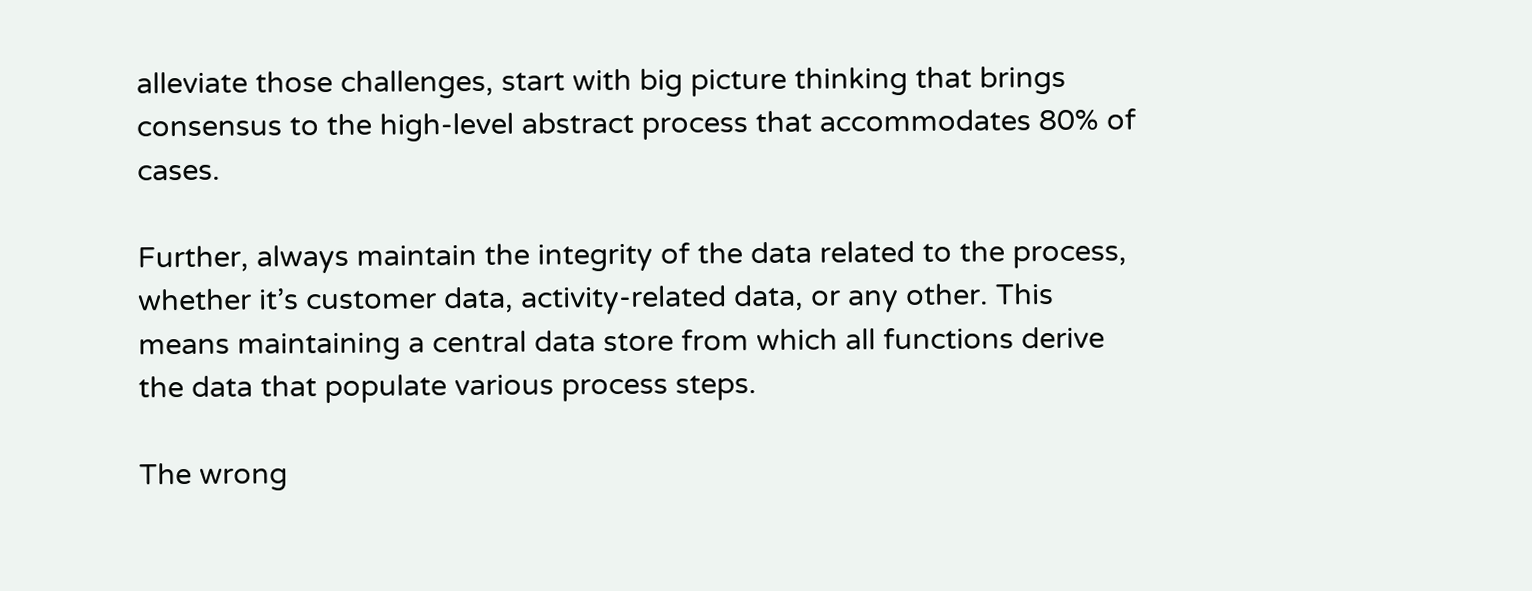alleviate those challenges, start with big picture thinking that brings consensus to the high-level abstract process that accommodates 80% of cases.

Further, always maintain the integrity of the data related to the process, whether it’s customer data, activity-related data, or any other. This means maintaining a central data store from which all functions derive the data that populate various process steps.

The wrong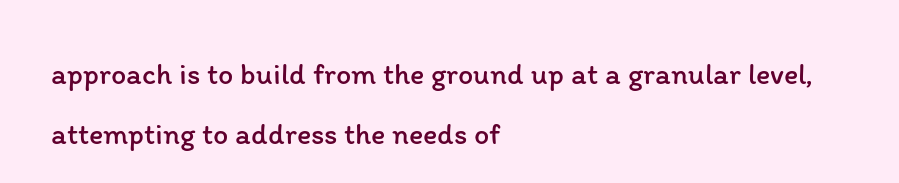approach is to build from the ground up at a granular level, attempting to address the needs of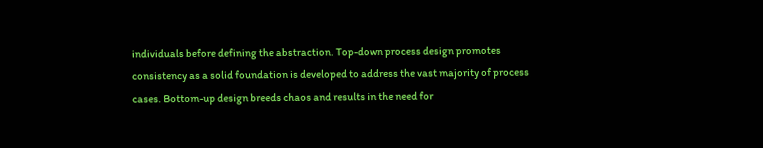individuals before defining the abstraction. Top-down process design promotes consistency as a solid foundation is developed to address the vast majority of process cases. Bottom-up design breeds chaos and results in the need for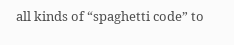all kinds of “spaghetti code” to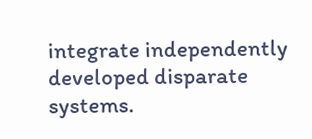integrate independently developed disparate systems.